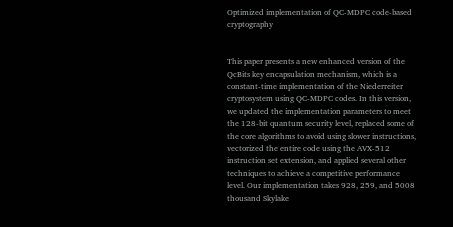Optimized implementation of QC-MDPC code-based cryptography


This paper presents a new enhanced version of the QcBits key encapsulation mechanism, which is a constant-time implementation of the Niederreiter cryptosystem using QC-MDPC codes. In this version, we updated the implementation parameters to meet the 128-bit quantum security level, replaced some of the core algorithms to avoid using slower instructions, vectorized the entire code using the AVX-512 instruction set extension, and applied several other techniques to achieve a competitive performance level. Our implementation takes 928, 259, and 5008 thousand Skylake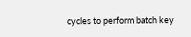cycles to perform batch key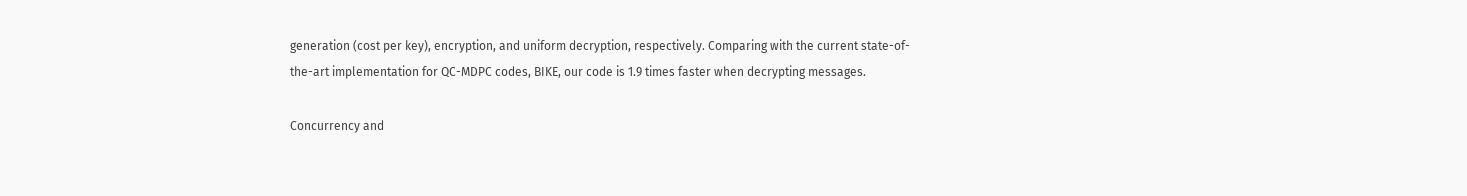generation (cost per key), encryption, and uniform decryption, respectively. Comparing with the current state-of-the-art implementation for QC-MDPC codes, BIKE, our code is 1.9 times faster when decrypting messages.

Concurrency and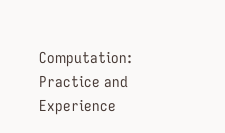Computation: Practice and Experience